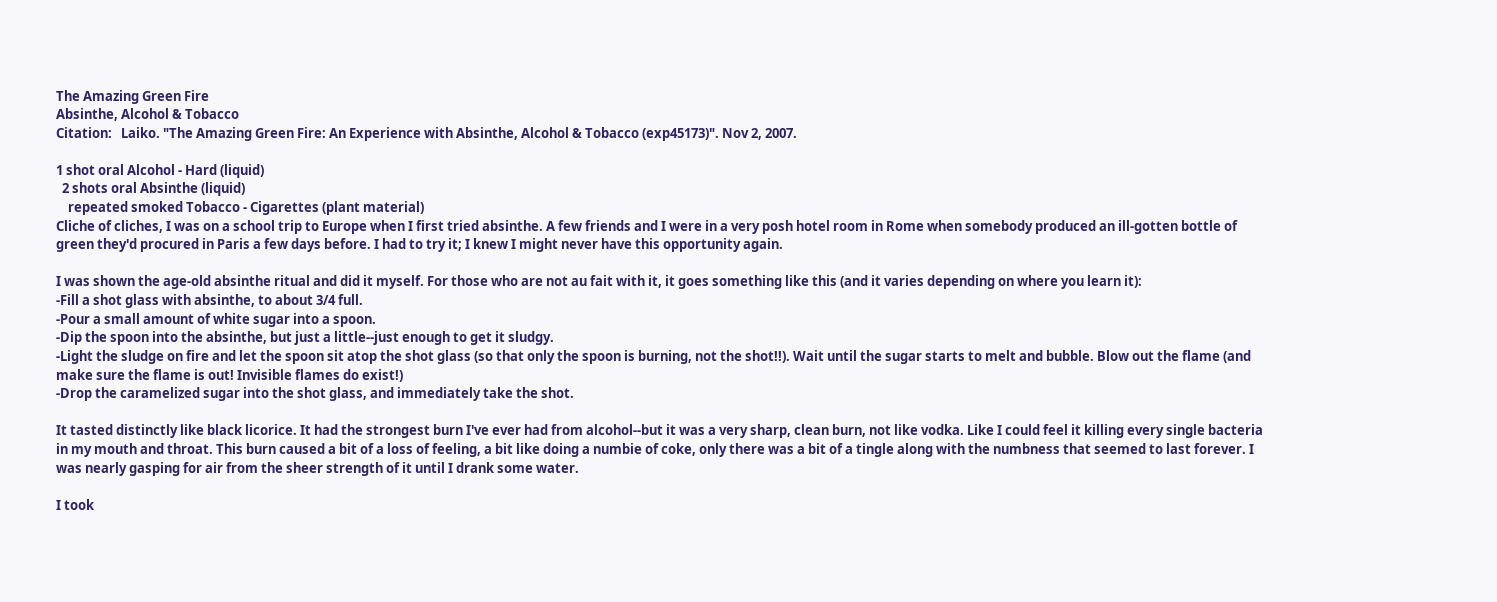The Amazing Green Fire
Absinthe, Alcohol & Tobacco
Citation:   Laiko. "The Amazing Green Fire: An Experience with Absinthe, Alcohol & Tobacco (exp45173)". Nov 2, 2007.

1 shot oral Alcohol - Hard (liquid)
  2 shots oral Absinthe (liquid)
    repeated smoked Tobacco - Cigarettes (plant material)
Cliche of cliches, I was on a school trip to Europe when I first tried absinthe. A few friends and I were in a very posh hotel room in Rome when somebody produced an ill-gotten bottle of green they'd procured in Paris a few days before. I had to try it; I knew I might never have this opportunity again.

I was shown the age-old absinthe ritual and did it myself. For those who are not au fait with it, it goes something like this (and it varies depending on where you learn it):
-Fill a shot glass with absinthe, to about 3/4 full.
-Pour a small amount of white sugar into a spoon.
-Dip the spoon into the absinthe, but just a little--just enough to get it sludgy.
-Light the sludge on fire and let the spoon sit atop the shot glass (so that only the spoon is burning, not the shot!!). Wait until the sugar starts to melt and bubble. Blow out the flame (and make sure the flame is out! Invisible flames do exist!)
-Drop the caramelized sugar into the shot glass, and immediately take the shot.

It tasted distinctly like black licorice. It had the strongest burn I've ever had from alcohol--but it was a very sharp, clean burn, not like vodka. Like I could feel it killing every single bacteria in my mouth and throat. This burn caused a bit of a loss of feeling, a bit like doing a numbie of coke, only there was a bit of a tingle along with the numbness that seemed to last forever. I was nearly gasping for air from the sheer strength of it until I drank some water.

I took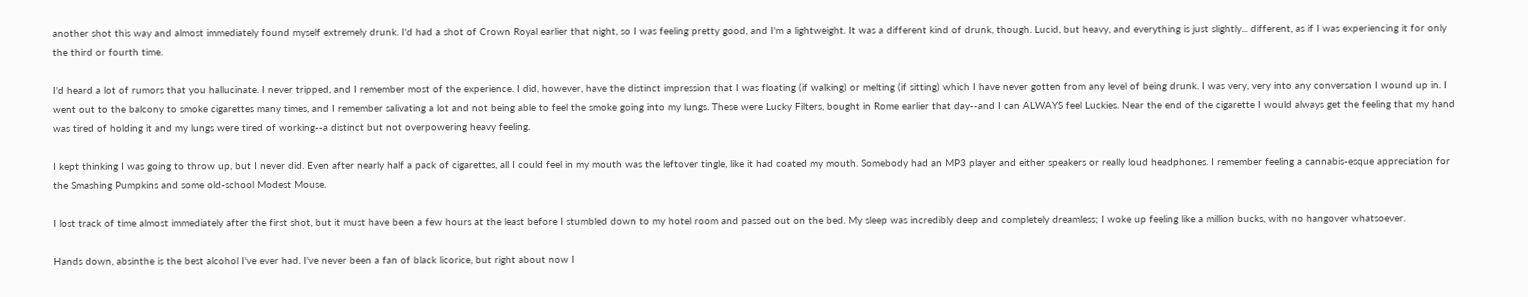another shot this way and almost immediately found myself extremely drunk. I'd had a shot of Crown Royal earlier that night, so I was feeling pretty good, and I'm a lightweight. It was a different kind of drunk, though. Lucid, but heavy, and everything is just slightly... different, as if I was experiencing it for only the third or fourth time.

I'd heard a lot of rumors that you hallucinate. I never tripped, and I remember most of the experience. I did, however, have the distinct impression that I was floating (if walking) or melting (if sitting) which I have never gotten from any level of being drunk. I was very, very into any conversation I wound up in. I went out to the balcony to smoke cigarettes many times, and I remember salivating a lot and not being able to feel the smoke going into my lungs. These were Lucky Filters, bought in Rome earlier that day--and I can ALWAYS feel Luckies. Near the end of the cigarette I would always get the feeling that my hand was tired of holding it and my lungs were tired of working--a distinct but not overpowering heavy feeling.

I kept thinking I was going to throw up, but I never did. Even after nearly half a pack of cigarettes, all I could feel in my mouth was the leftover tingle, like it had coated my mouth. Somebody had an MP3 player and either speakers or really loud headphones. I remember feeling a cannabis-esque appreciation for the Smashing Pumpkins and some old-school Modest Mouse.

I lost track of time almost immediately after the first shot, but it must have been a few hours at the least before I stumbled down to my hotel room and passed out on the bed. My sleep was incredibly deep and completely dreamless; I woke up feeling like a million bucks, with no hangover whatsoever.

Hands down, absinthe is the best alcohol I've ever had. I've never been a fan of black licorice, but right about now I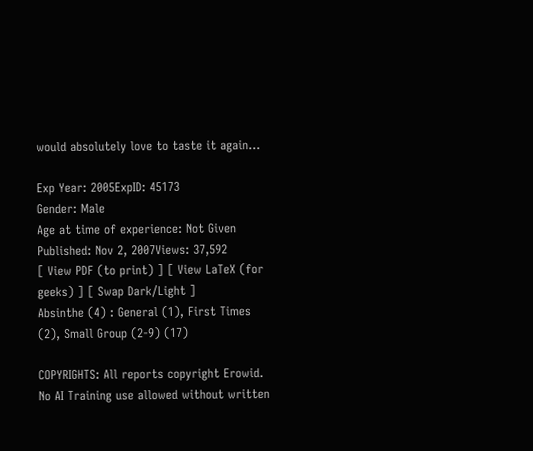would absolutely love to taste it again...

Exp Year: 2005ExpID: 45173
Gender: Male
Age at time of experience: Not Given
Published: Nov 2, 2007Views: 37,592
[ View PDF (to print) ] [ View LaTeX (for geeks) ] [ Swap Dark/Light ]
Absinthe (4) : General (1), First Times (2), Small Group (2-9) (17)

COPYRIGHTS: All reports copyright Erowid.
No AI Training use allowed without written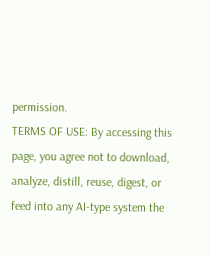permission.
TERMS OF USE: By accessing this page, you agree not to download, analyze, distill, reuse, digest, or feed into any AI-type system the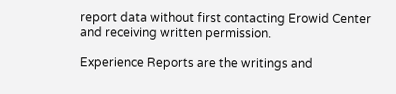report data without first contacting Erowid Center and receiving written permission.

Experience Reports are the writings and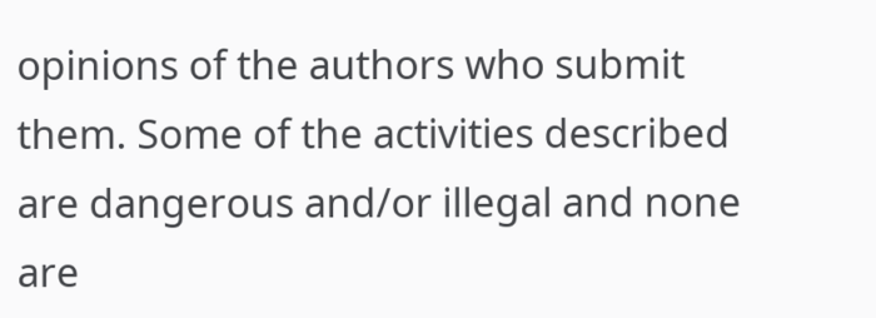opinions of the authors who submit them. Some of the activities described are dangerous and/or illegal and none are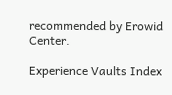recommended by Erowid Center.

Experience Vaults Index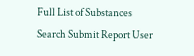Full List of Substances Search Submit Report User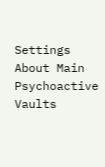Settings About Main Psychoactive Vaults